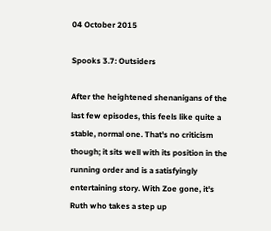04 October 2015

Spooks 3.7: Outsiders

After the heightened shenanigans of the last few episodes, this feels like quite a stable, normal one. That's no criticism though; it sits well with its position in the running order and is a satisfyingly entertaining story. With Zoe gone, it's Ruth who takes a step up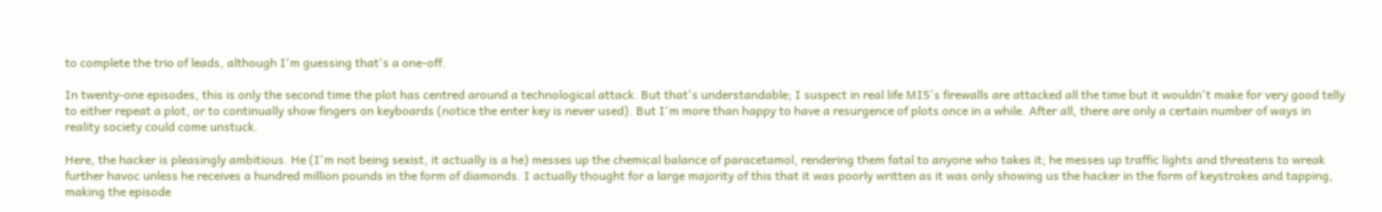to complete the trio of leads, although I'm guessing that's a one-off.

In twenty-one episodes, this is only the second time the plot has centred around a technological attack. But that's understandable; I suspect in real life MI5's firewalls are attacked all the time but it wouldn't make for very good telly to either repeat a plot, or to continually show fingers on keyboards (notice the enter key is never used). But I'm more than happy to have a resurgence of plots once in a while. After all, there are only a certain number of ways in reality society could come unstuck.

Here, the hacker is pleasingly ambitious. He (I'm not being sexist, it actually is a he) messes up the chemical balance of paracetamol, rendering them fatal to anyone who takes it; he messes up traffic lights and threatens to wreak further havoc unless he receives a hundred million pounds in the form of diamonds. I actually thought for a large majority of this that it was poorly written as it was only showing us the hacker in the form of keystrokes and tapping, making the episode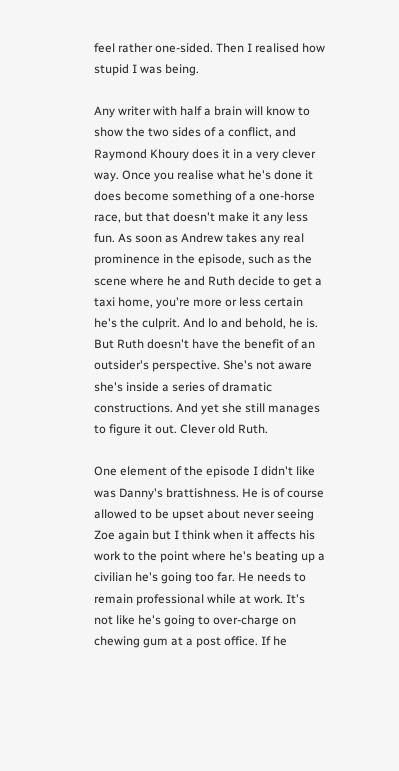feel rather one-sided. Then I realised how stupid I was being.

Any writer with half a brain will know to show the two sides of a conflict, and Raymond Khoury does it in a very clever way. Once you realise what he's done it does become something of a one-horse race, but that doesn't make it any less fun. As soon as Andrew takes any real prominence in the episode, such as the scene where he and Ruth decide to get a taxi home, you're more or less certain he's the culprit. And lo and behold, he is. But Ruth doesn't have the benefit of an outsider's perspective. She's not aware she's inside a series of dramatic constructions. And yet she still manages to figure it out. Clever old Ruth.

One element of the episode I didn't like was Danny's brattishness. He is of course allowed to be upset about never seeing Zoe again but I think when it affects his work to the point where he's beating up a civilian he's going too far. He needs to remain professional while at work. It's not like he's going to over-charge on chewing gum at a post office. If he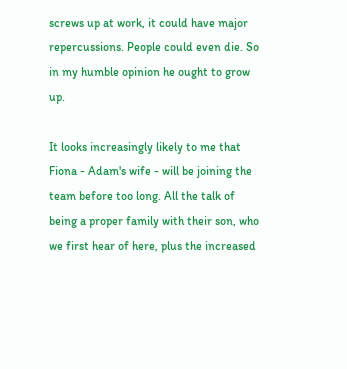screws up at work, it could have major repercussions. People could even die. So in my humble opinion he ought to grow up.

It looks increasingly likely to me that Fiona - Adam's wife - will be joining the team before too long. All the talk of being a proper family with their son, who we first hear of here, plus the increased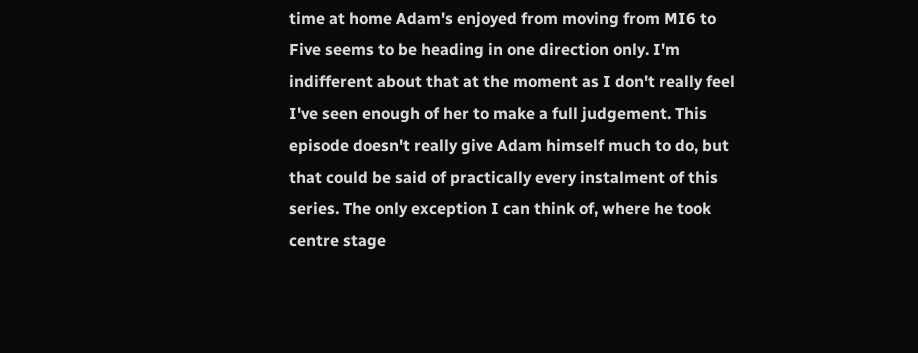time at home Adam's enjoyed from moving from MI6 to Five seems to be heading in one direction only. I'm indifferent about that at the moment as I don't really feel I've seen enough of her to make a full judgement. This episode doesn't really give Adam himself much to do, but that could be said of practically every instalment of this series. The only exception I can think of, where he took centre stage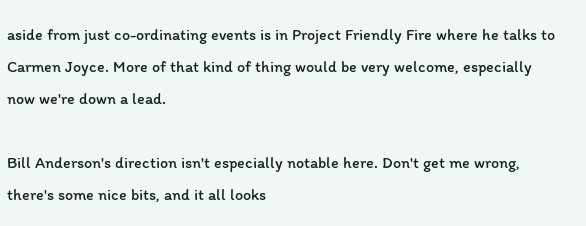aside from just co-ordinating events is in Project Friendly Fire where he talks to Carmen Joyce. More of that kind of thing would be very welcome, especially now we're down a lead.

Bill Anderson's direction isn't especially notable here. Don't get me wrong, there's some nice bits, and it all looks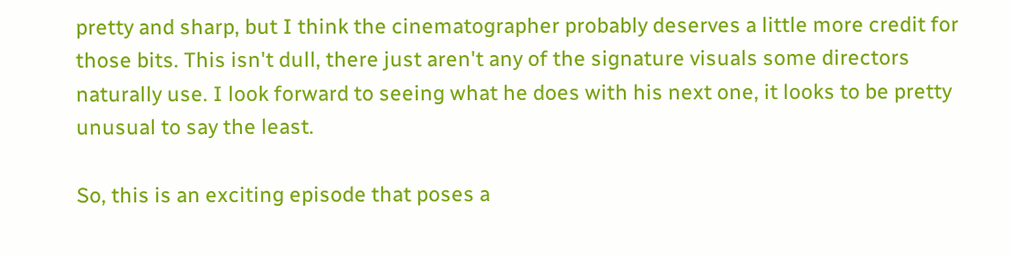pretty and sharp, but I think the cinematographer probably deserves a little more credit for those bits. This isn't dull, there just aren't any of the signature visuals some directors naturally use. I look forward to seeing what he does with his next one, it looks to be pretty unusual to say the least.

So, this is an exciting episode that poses a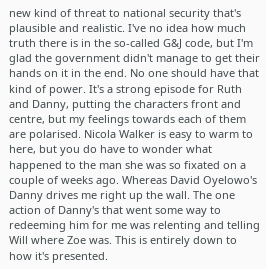new kind of threat to national security that's plausible and realistic. I've no idea how much truth there is in the so-called G&J code, but I'm glad the government didn't manage to get their hands on it in the end. No one should have that kind of power. It's a strong episode for Ruth and Danny, putting the characters front and centre, but my feelings towards each of them are polarised. Nicola Walker is easy to warm to here, but you do have to wonder what happened to the man she was so fixated on a couple of weeks ago. Whereas David Oyelowo's Danny drives me right up the wall. The one action of Danny's that went some way to redeeming him for me was relenting and telling Will where Zoe was. This is entirely down to how it's presented.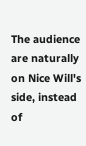The audience are naturally on Nice Will's side, instead of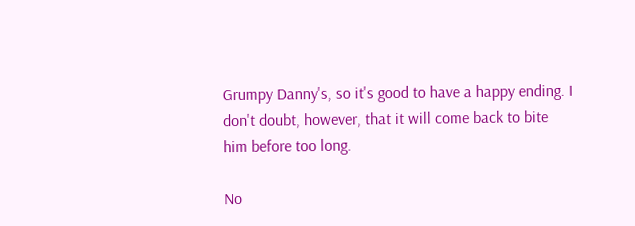Grumpy Danny's, so it's good to have a happy ending. I don't doubt, however, that it will come back to bite him before too long.

No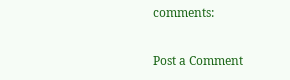comments:

Post a Comment